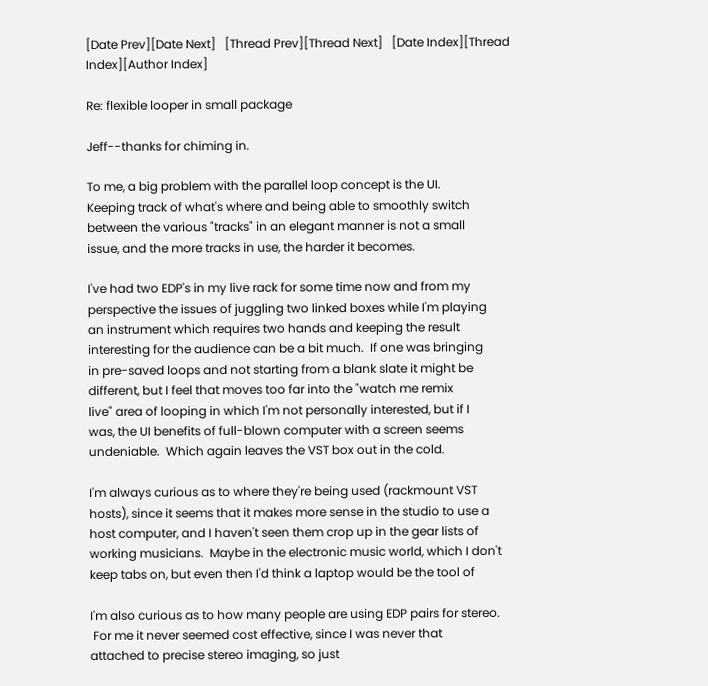[Date Prev][Date Next]   [Thread Prev][Thread Next]   [Date Index][Thread Index][Author Index]

Re: flexible looper in small package

Jeff--thanks for chiming in.

To me, a big problem with the parallel loop concept is the UI.
Keeping track of what's where and being able to smoothly switch
between the various "tracks" in an elegant manner is not a small
issue, and the more tracks in use, the harder it becomes.

I've had two EDP's in my live rack for some time now and from my
perspective the issues of juggling two linked boxes while I'm playing
an instrument which requires two hands and keeping the result
interesting for the audience can be a bit much.  If one was bringing
in pre-saved loops and not starting from a blank slate it might be
different, but I feel that moves too far into the "watch me remix
live" area of looping in which I'm not personally interested, but if I
was, the UI benefits of full-blown computer with a screen seems
undeniable.  Which again leaves the VST box out in the cold.

I'm always curious as to where they're being used (rackmount VST
hosts), since it seems that it makes more sense in the studio to use a
host computer, and I haven't seen them crop up in the gear lists of
working musicians.  Maybe in the electronic music world, which I don't
keep tabs on, but even then I'd think a laptop would be the tool of

I'm also curious as to how many people are using EDP pairs for stereo.
 For me it never seemed cost effective, since I was never that
attached to precise stereo imaging, so just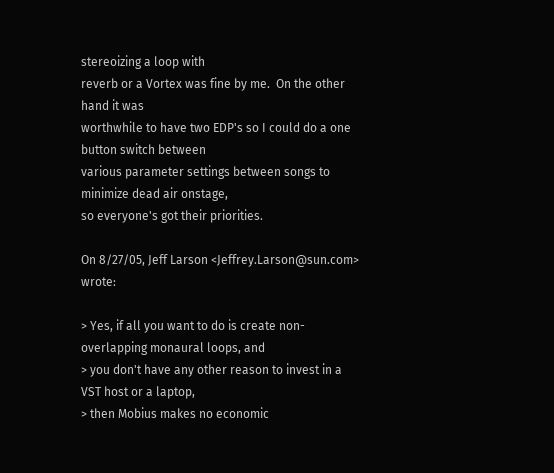stereoizing a loop with
reverb or a Vortex was fine by me.  On the other hand it was
worthwhile to have two EDP's so I could do a one button switch between
various parameter settings between songs to minimize dead air onstage,
so everyone's got their priorities.

On 8/27/05, Jeff Larson <Jeffrey.Larson@sun.com> wrote:

> Yes, if all you want to do is create non-overlapping monaural loops, and
> you don't have any other reason to invest in a VST host or a laptop,
> then Mobius makes no economic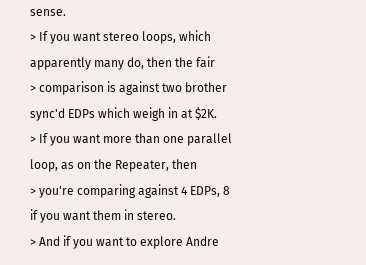sense.
> If you want stereo loops, which apparently many do, then the fair
> comparison is against two brother sync'd EDPs which weigh in at $2K.
> If you want more than one parallel loop, as on the Repeater, then
> you're comparing against 4 EDPs, 8 if you want them in stereo.
> And if you want to explore Andre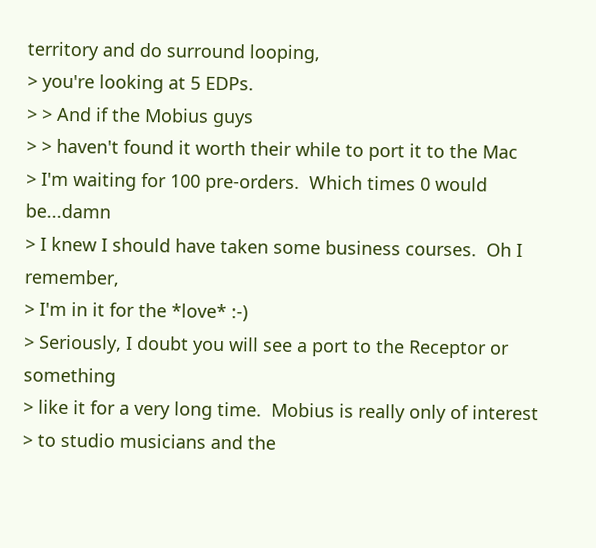territory and do surround looping,
> you're looking at 5 EDPs.
> > And if the Mobius guys
> > haven't found it worth their while to port it to the Mac
> I'm waiting for 100 pre-orders.  Which times 0 would be...damn
> I knew I should have taken some business courses.  Oh I remember,
> I'm in it for the *love* :-)
> Seriously, I doubt you will see a port to the Receptor or something
> like it for a very long time.  Mobius is really only of interest
> to studio musicians and the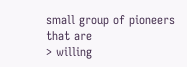small group of pioneers that are
> willing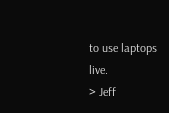to use laptops live.
> Jeff